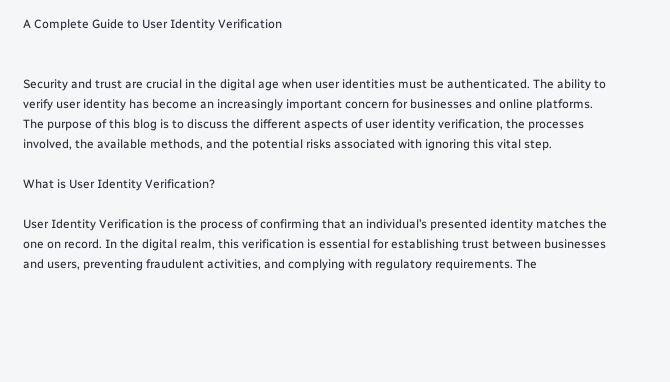A Complete Guide to User Identity Verification


Security and trust are crucial in the digital age when user identities must be authenticated. The ability to verify user identity has become an increasingly important concern for businesses and online platforms. The purpose of this blog is to discuss the different aspects of user identity verification, the processes involved, the available methods, and the potential risks associated with ignoring this vital step.

What is User Identity Verification?

User Identity Verification is the process of confirming that an individual’s presented identity matches the one on record. In the digital realm, this verification is essential for establishing trust between businesses and users, preventing fraudulent activities, and complying with regulatory requirements. The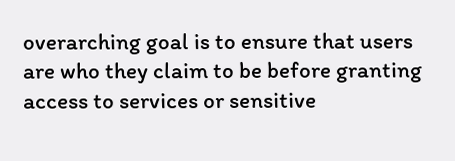overarching goal is to ensure that users are who they claim to be before granting access to services or sensitive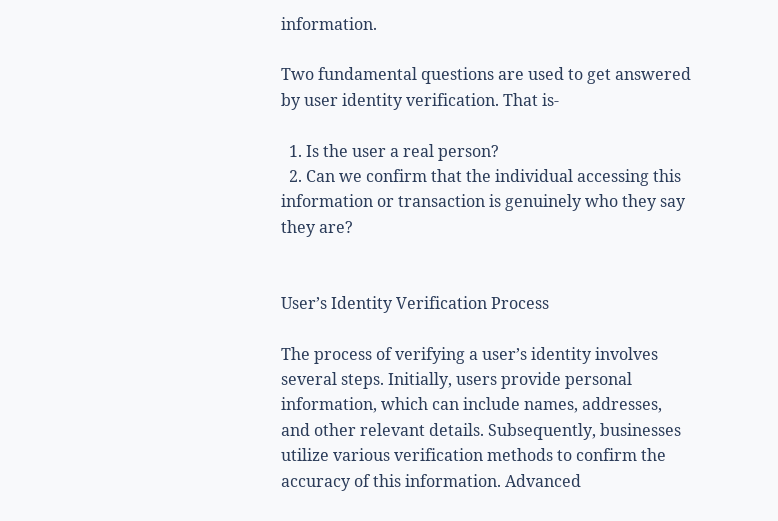information.

Two fundamental questions are used to get answered by user identity verification. That is-

  1. Is the user a real person?
  2. Can we confirm that the individual accessing this information or transaction is genuinely who they say they are?


User’s Identity Verification Process

The process of verifying a user’s identity involves several steps. Initially, users provide personal information, which can include names, addresses, and other relevant details. Subsequently, businesses utilize various verification methods to confirm the accuracy of this information. Advanced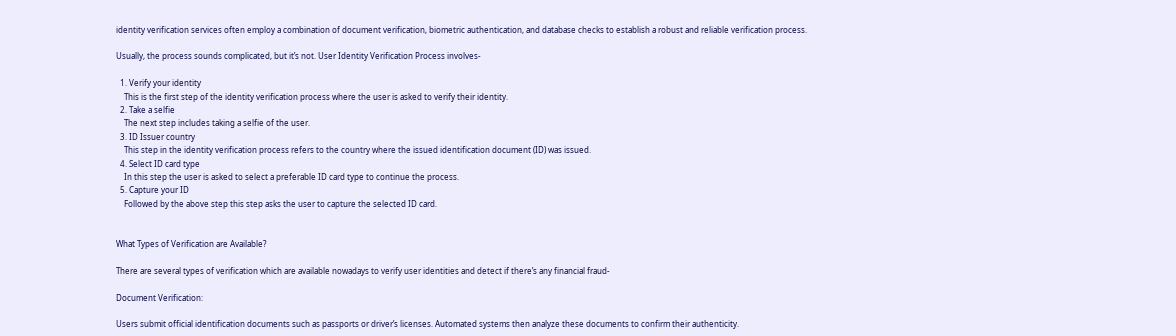identity verification services often employ a combination of document verification, biometric authentication, and database checks to establish a robust and reliable verification process.

Usually, the process sounds complicated, but it’s not. User Identity Verification Process involves-

  1. Verify your identity
    This is the first step of the identity verification process where the user is asked to verify their identity.
  2. Take a selfie
    The next step includes taking a selfie of the user.
  3. ID Issuer country
    This step in the identity verification process refers to the country where the issued identification document (ID) was issued.
  4. Select ID card type
    In this step the user is asked to select a preferable ID card type to continue the process.
  5. Capture your ID
    Followed by the above step this step asks the user to capture the selected ID card.


What Types of Verification are Available?

There are several types of verification which are available nowadays to verify user identities and detect if there’s any financial fraud-

Document Verification:

Users submit official identification documents such as passports or driver’s licenses. Automated systems then analyze these documents to confirm their authenticity.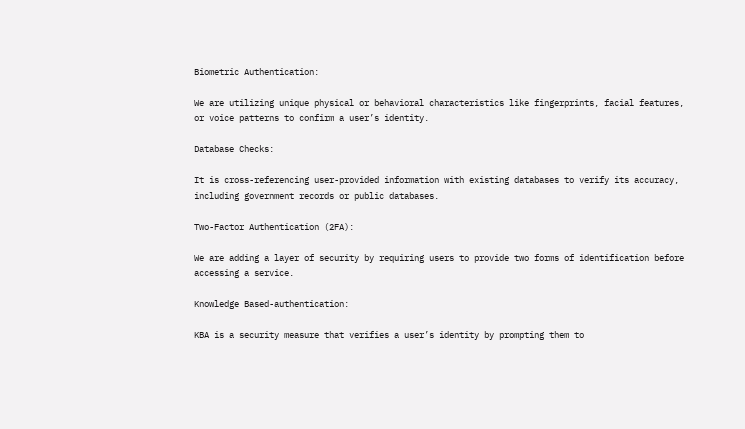Biometric Authentication:

We are utilizing unique physical or behavioral characteristics like fingerprints, facial features, or voice patterns to confirm a user’s identity.

Database Checks:

It is cross-referencing user-provided information with existing databases to verify its accuracy, including government records or public databases.

Two-Factor Authentication (2FA):

We are adding a layer of security by requiring users to provide two forms of identification before accessing a service.

Knowledge Based-authentication:

KBA is a security measure that verifies a user’s identity by prompting them to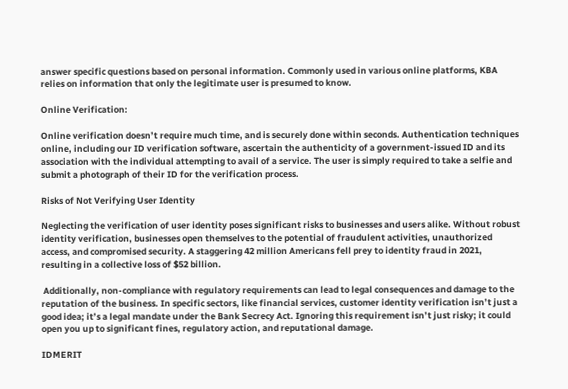answer specific questions based on personal information. Commonly used in various online platforms, KBA relies on information that only the legitimate user is presumed to know.

Online Verification:

Online verification doesn’t require much time, and is securely done within seconds. Authentication techniques online, including our ID verification software, ascertain the authenticity of a government-issued ID and its association with the individual attempting to avail of a service. The user is simply required to take a selfie and submit a photograph of their ID for the verification process.

Risks of Not Verifying User Identity

Neglecting the verification of user identity poses significant risks to businesses and users alike. Without robust identity verification, businesses open themselves to the potential of fraudulent activities, unauthorized access, and compromised security. A staggering 42 million Americans fell prey to identity fraud in 2021, resulting in a collective loss of $52 billion.

 Additionally, non-compliance with regulatory requirements can lead to legal consequences and damage to the reputation of the business. In specific sectors, like financial services, customer identity verification isn’t just a good idea; it’s a legal mandate under the Bank Secrecy Act. Ignoring this requirement isn’t just risky; it could open you up to significant fines, regulatory action, and reputational damage.

IDMERIT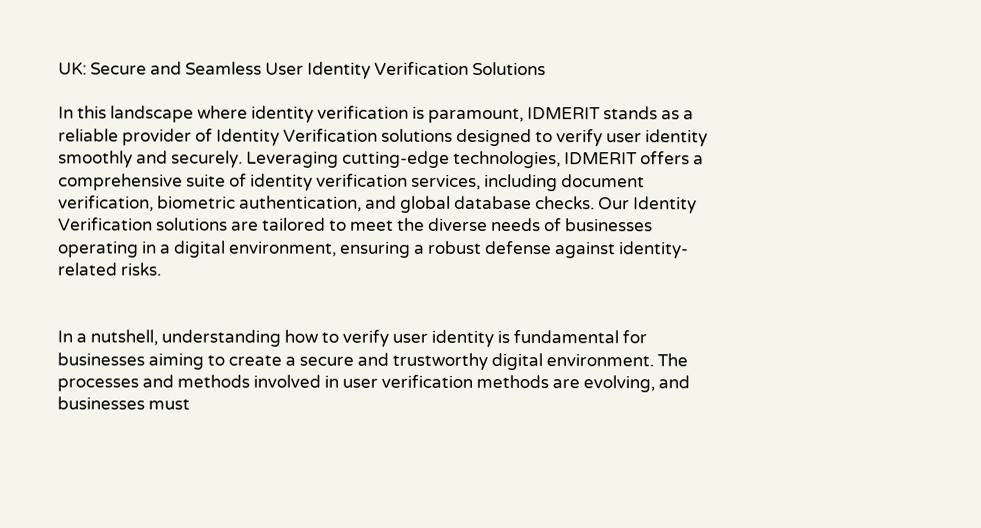UK: Secure and Seamless User Identity Verification Solutions

In this landscape where identity verification is paramount, IDMERIT stands as a reliable provider of Identity Verification solutions designed to verify user identity smoothly and securely. Leveraging cutting-edge technologies, IDMERIT offers a comprehensive suite of identity verification services, including document verification, biometric authentication, and global database checks. Our Identity Verification solutions are tailored to meet the diverse needs of businesses operating in a digital environment, ensuring a robust defense against identity-related risks.


In a nutshell, understanding how to verify user identity is fundamental for businesses aiming to create a secure and trustworthy digital environment. The processes and methods involved in user verification methods are evolving, and businesses must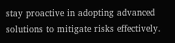stay proactive in adopting advanced solutions to mitigate risks effectively.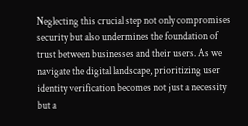Neglecting this crucial step not only compromises security but also undermines the foundation of trust between businesses and their users. As we navigate the digital landscape, prioritizing user identity verification becomes not just a necessity but a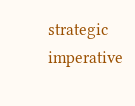strategic imperative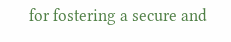for fostering a secure and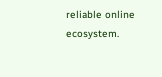reliable online ecosystem.